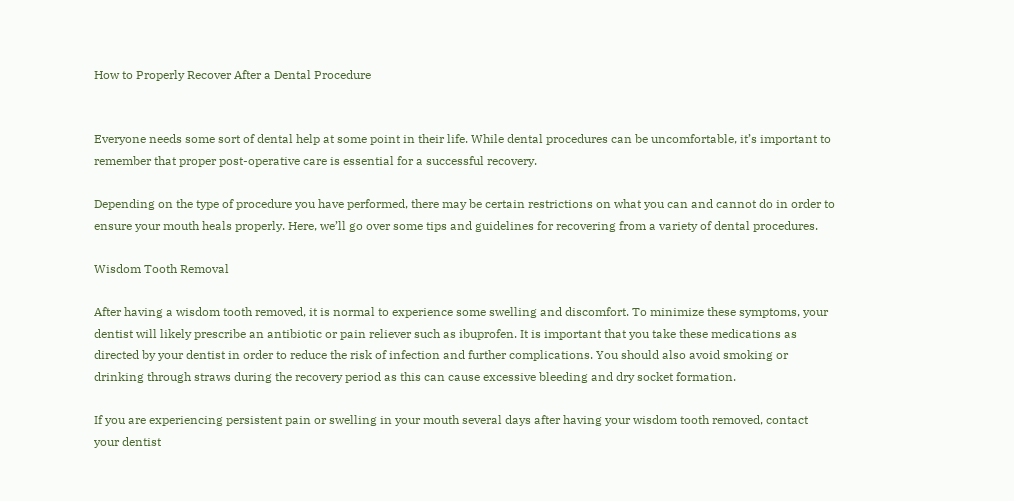How to Properly Recover After a Dental Procedure


Everyone needs some sort of dental help at some point in their life. While dental procedures can be uncomfortable, it’s important to remember that proper post-operative care is essential for a successful recovery.

Depending on the type of procedure you have performed, there may be certain restrictions on what you can and cannot do in order to ensure your mouth heals properly. Here, we’ll go over some tips and guidelines for recovering from a variety of dental procedures.

Wisdom Tooth Removal

After having a wisdom tooth removed, it is normal to experience some swelling and discomfort. To minimize these symptoms, your dentist will likely prescribe an antibiotic or pain reliever such as ibuprofen. It is important that you take these medications as directed by your dentist in order to reduce the risk of infection and further complications. You should also avoid smoking or drinking through straws during the recovery period as this can cause excessive bleeding and dry socket formation.

If you are experiencing persistent pain or swelling in your mouth several days after having your wisdom tooth removed, contact your dentist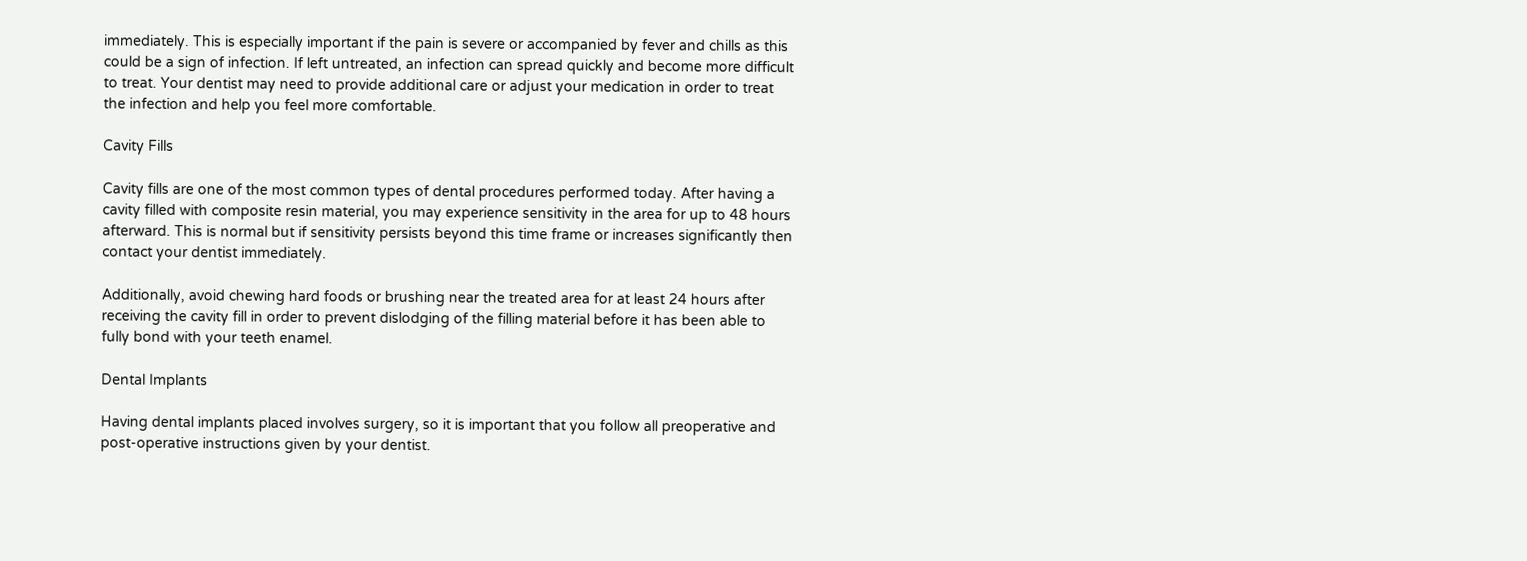immediately. This is especially important if the pain is severe or accompanied by fever and chills as this could be a sign of infection. If left untreated, an infection can spread quickly and become more difficult to treat. Your dentist may need to provide additional care or adjust your medication in order to treat the infection and help you feel more comfortable.

Cavity Fills

Cavity fills are one of the most common types of dental procedures performed today. After having a cavity filled with composite resin material, you may experience sensitivity in the area for up to 48 hours afterward. This is normal but if sensitivity persists beyond this time frame or increases significantly then contact your dentist immediately.

Additionally, avoid chewing hard foods or brushing near the treated area for at least 24 hours after receiving the cavity fill in order to prevent dislodging of the filling material before it has been able to fully bond with your teeth enamel.

Dental Implants

Having dental implants placed involves surgery, so it is important that you follow all preoperative and post-operative instructions given by your dentist.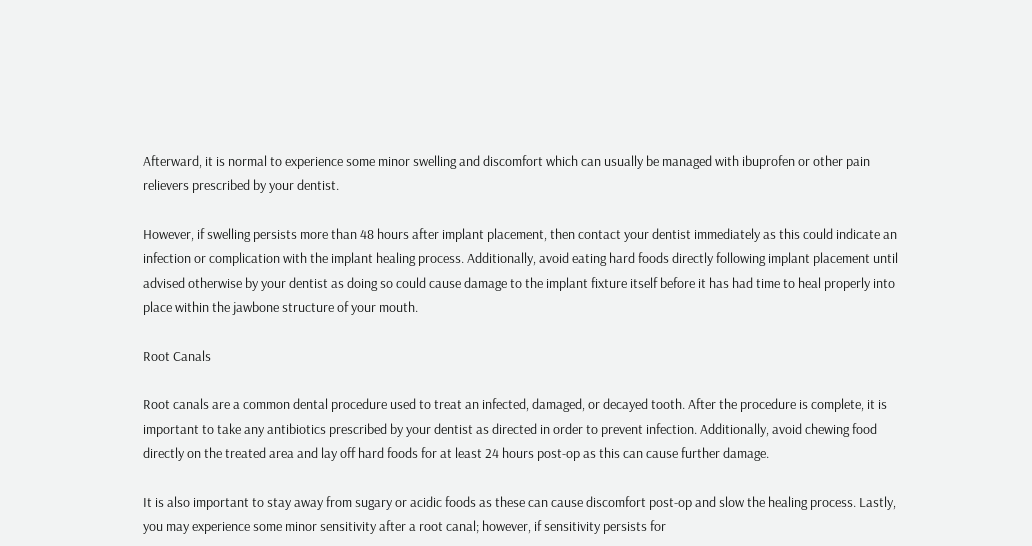Afterward, it is normal to experience some minor swelling and discomfort which can usually be managed with ibuprofen or other pain relievers prescribed by your dentist.

However, if swelling persists more than 48 hours after implant placement, then contact your dentist immediately as this could indicate an infection or complication with the implant healing process. Additionally, avoid eating hard foods directly following implant placement until advised otherwise by your dentist as doing so could cause damage to the implant fixture itself before it has had time to heal properly into place within the jawbone structure of your mouth.

Root Canals

Root canals are a common dental procedure used to treat an infected, damaged, or decayed tooth. After the procedure is complete, it is important to take any antibiotics prescribed by your dentist as directed in order to prevent infection. Additionally, avoid chewing food directly on the treated area and lay off hard foods for at least 24 hours post-op as this can cause further damage.

It is also important to stay away from sugary or acidic foods as these can cause discomfort post-op and slow the healing process. Lastly, you may experience some minor sensitivity after a root canal; however, if sensitivity persists for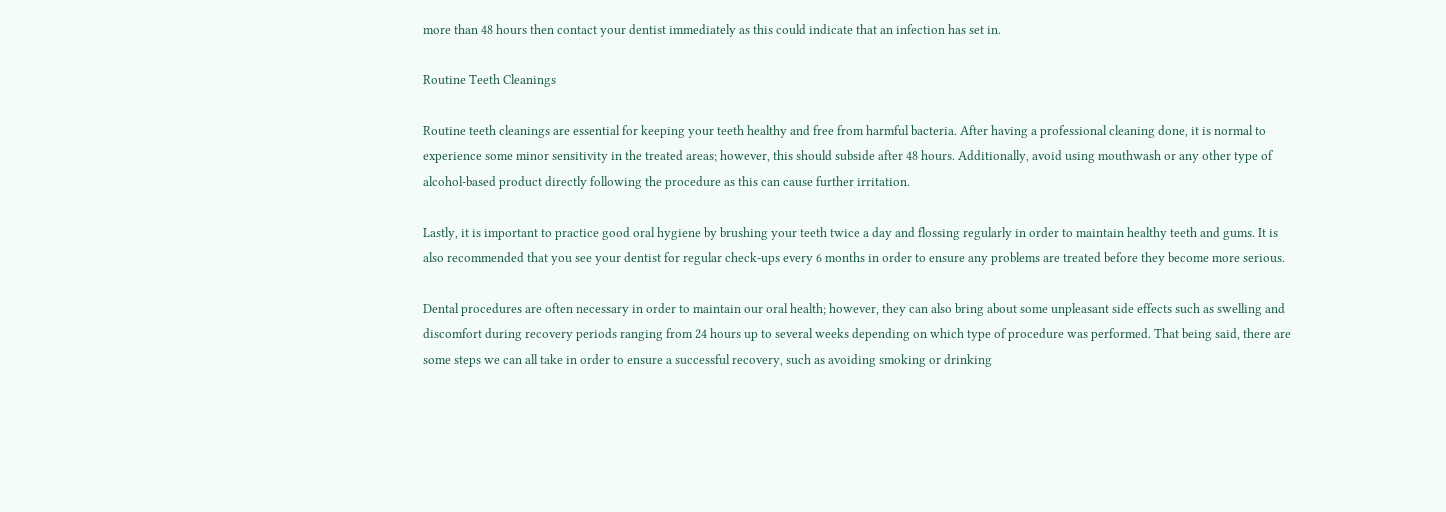more than 48 hours then contact your dentist immediately as this could indicate that an infection has set in.

Routine Teeth Cleanings

Routine teeth cleanings are essential for keeping your teeth healthy and free from harmful bacteria. After having a professional cleaning done, it is normal to experience some minor sensitivity in the treated areas; however, this should subside after 48 hours. Additionally, avoid using mouthwash or any other type of alcohol-based product directly following the procedure as this can cause further irritation.

Lastly, it is important to practice good oral hygiene by brushing your teeth twice a day and flossing regularly in order to maintain healthy teeth and gums. It is also recommended that you see your dentist for regular check-ups every 6 months in order to ensure any problems are treated before they become more serious.

Dental procedures are often necessary in order to maintain our oral health; however, they can also bring about some unpleasant side effects such as swelling and discomfort during recovery periods ranging from 24 hours up to several weeks depending on which type of procedure was performed. That being said, there are some steps we can all take in order to ensure a successful recovery, such as avoiding smoking or drinking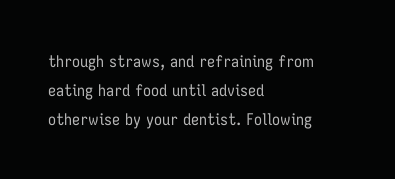through straws, and refraining from eating hard food until advised otherwise by your dentist. Following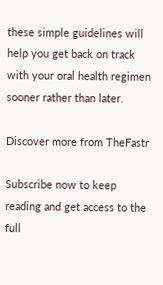these simple guidelines will help you get back on track with your oral health regimen sooner rather than later.

Discover more from TheFastr

Subscribe now to keep reading and get access to the full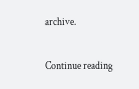archive.

Continue reading